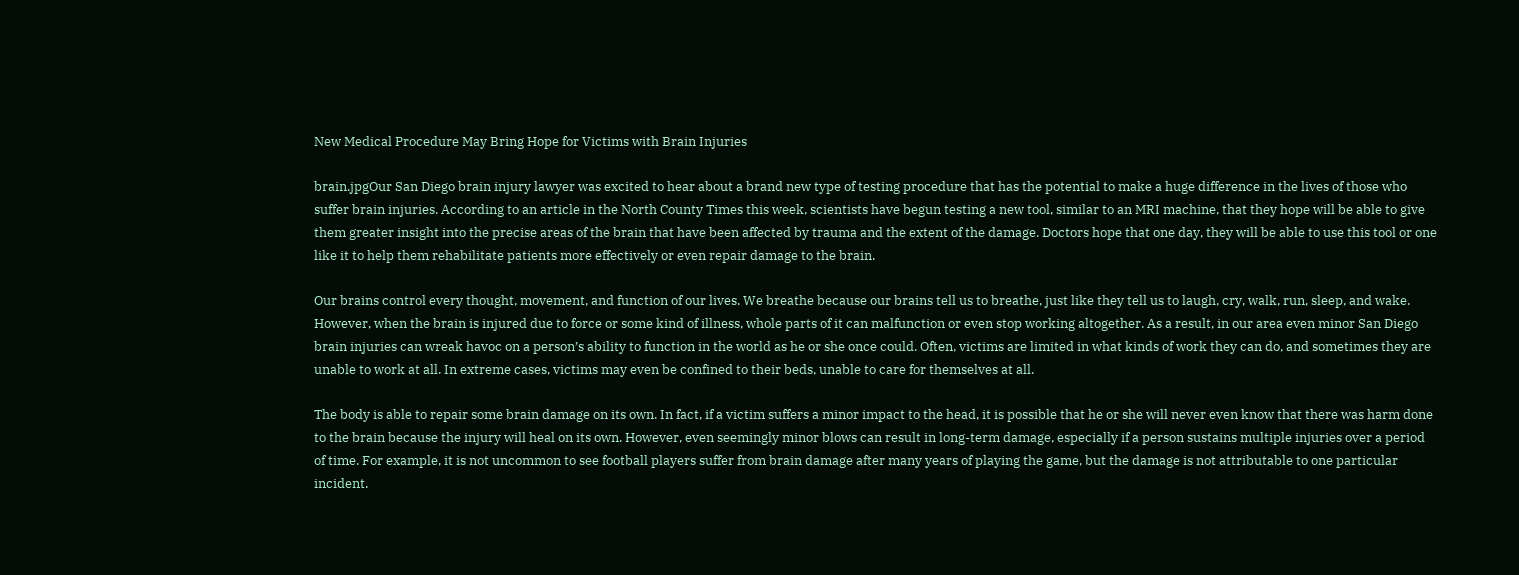New Medical Procedure May Bring Hope for Victims with Brain Injuries

brain.jpgOur San Diego brain injury lawyer was excited to hear about a brand new type of testing procedure that has the potential to make a huge difference in the lives of those who suffer brain injuries. According to an article in the North County Times this week, scientists have begun testing a new tool, similar to an MRI machine, that they hope will be able to give them greater insight into the precise areas of the brain that have been affected by trauma and the extent of the damage. Doctors hope that one day, they will be able to use this tool or one like it to help them rehabilitate patients more effectively or even repair damage to the brain.

Our brains control every thought, movement, and function of our lives. We breathe because our brains tell us to breathe, just like they tell us to laugh, cry, walk, run, sleep, and wake. However, when the brain is injured due to force or some kind of illness, whole parts of it can malfunction or even stop working altogether. As a result, in our area even minor San Diego brain injuries can wreak havoc on a person’s ability to function in the world as he or she once could. Often, victims are limited in what kinds of work they can do, and sometimes they are unable to work at all. In extreme cases, victims may even be confined to their beds, unable to care for themselves at all.

The body is able to repair some brain damage on its own. In fact, if a victim suffers a minor impact to the head, it is possible that he or she will never even know that there was harm done to the brain because the injury will heal on its own. However, even seemingly minor blows can result in long-term damage, especially if a person sustains multiple injuries over a period of time. For example, it is not uncommon to see football players suffer from brain damage after many years of playing the game, but the damage is not attributable to one particular incident.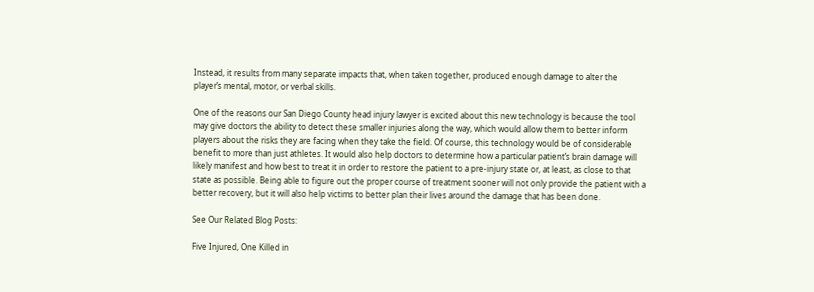Instead, it results from many separate impacts that, when taken together, produced enough damage to alter the player’s mental, motor, or verbal skills.

One of the reasons our San Diego County head injury lawyer is excited about this new technology is because the tool may give doctors the ability to detect these smaller injuries along the way, which would allow them to better inform players about the risks they are facing when they take the field. Of course, this technology would be of considerable benefit to more than just athletes. It would also help doctors to determine how a particular patient’s brain damage will likely manifest and how best to treat it in order to restore the patient to a pre-injury state or, at least, as close to that state as possible. Being able to figure out the proper course of treatment sooner will not only provide the patient with a better recovery, but it will also help victims to better plan their lives around the damage that has been done.

See Our Related Blog Posts:

Five Injured, One Killed in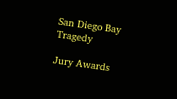San Diego Bay Tragedy

Jury Awards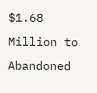$1.68 Million to Abandoned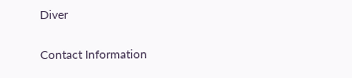Diver

Contact Information